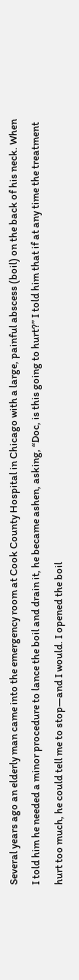Several years ago an elderly man came into the emergency room at Cook County Hospital in Chicago with a large, painful abscess (boil) on the back of his neck. When I told him he needed a minor procedure to lance the boil and drain it, he became ashen, asking, “Doc, is this going to hurt?” I told him that if at any time the treatment hurt too much, he could tell me to stop—and I would. I opened the boil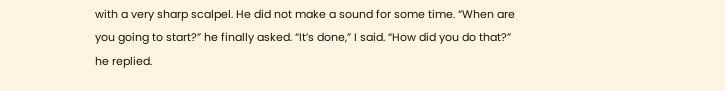with a very sharp scalpel. He did not make a sound for some time. “When are you going to start?” he finally asked. “It’s done,” I said. “How did you do that?” he replied.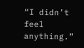“I didn’t feel anything.”